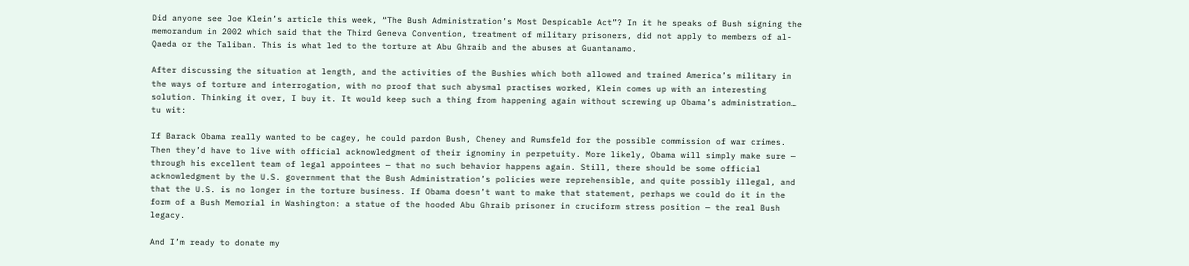Did anyone see Joe Klein’s article this week, “The Bush Administration’s Most Despicable Act”? In it he speaks of Bush signing the memorandum in 2002 which said that the Third Geneva Convention, treatment of military prisoners, did not apply to members of al-Qaeda or the Taliban. This is what led to the torture at Abu Ghraib and the abuses at Guantanamo.

After discussing the situation at length, and the activities of the Bushies which both allowed and trained America’s military in the ways of torture and interrogation, with no proof that such abysmal practises worked, Klein comes up with an interesting solution. Thinking it over, I buy it. It would keep such a thing from happening again without screwing up Obama’s administration… tu wit:

If Barack Obama really wanted to be cagey, he could pardon Bush, Cheney and Rumsfeld for the possible commission of war crimes. Then they’d have to live with official acknowledgment of their ignominy in perpetuity. More likely, Obama will simply make sure — through his excellent team of legal appointees — that no such behavior happens again. Still, there should be some official acknowledgment by the U.S. government that the Bush Administration’s policies were reprehensible, and quite possibly illegal, and that the U.S. is no longer in the torture business. If Obama doesn’t want to make that statement, perhaps we could do it in the form of a Bush Memorial in Washington: a statue of the hooded Abu Ghraib prisoner in cruciform stress position — the real Bush legacy.

And I’m ready to donate my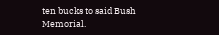ten bucks to said Bush Memorial.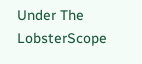Under The LobsterScope